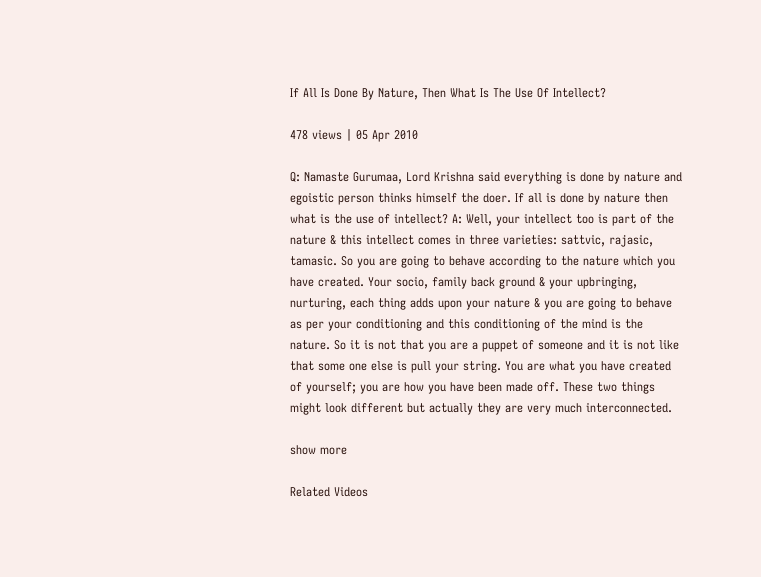If All Is Done By Nature, Then What Is The Use Of Intellect?

478 views | 05 Apr 2010

Q: Namaste Gurumaa, Lord Krishna said everything is done by nature and egoistic person thinks himself the doer. If all is done by nature then what is the use of intellect? A: Well, your intellect too is part of the nature & this intellect comes in three varieties: sattvic, rajasic, tamasic. So you are going to behave according to the nature which you have created. Your socio, family back ground & your upbringing, nurturing, each thing adds upon your nature & you are going to behave as per your conditioning and this conditioning of the mind is the nature. So it is not that you are a puppet of someone and it is not like that some one else is pull your string. You are what you have created of yourself; you are how you have been made off. These two things might look different but actually they are very much interconnected.

show more

Related Videos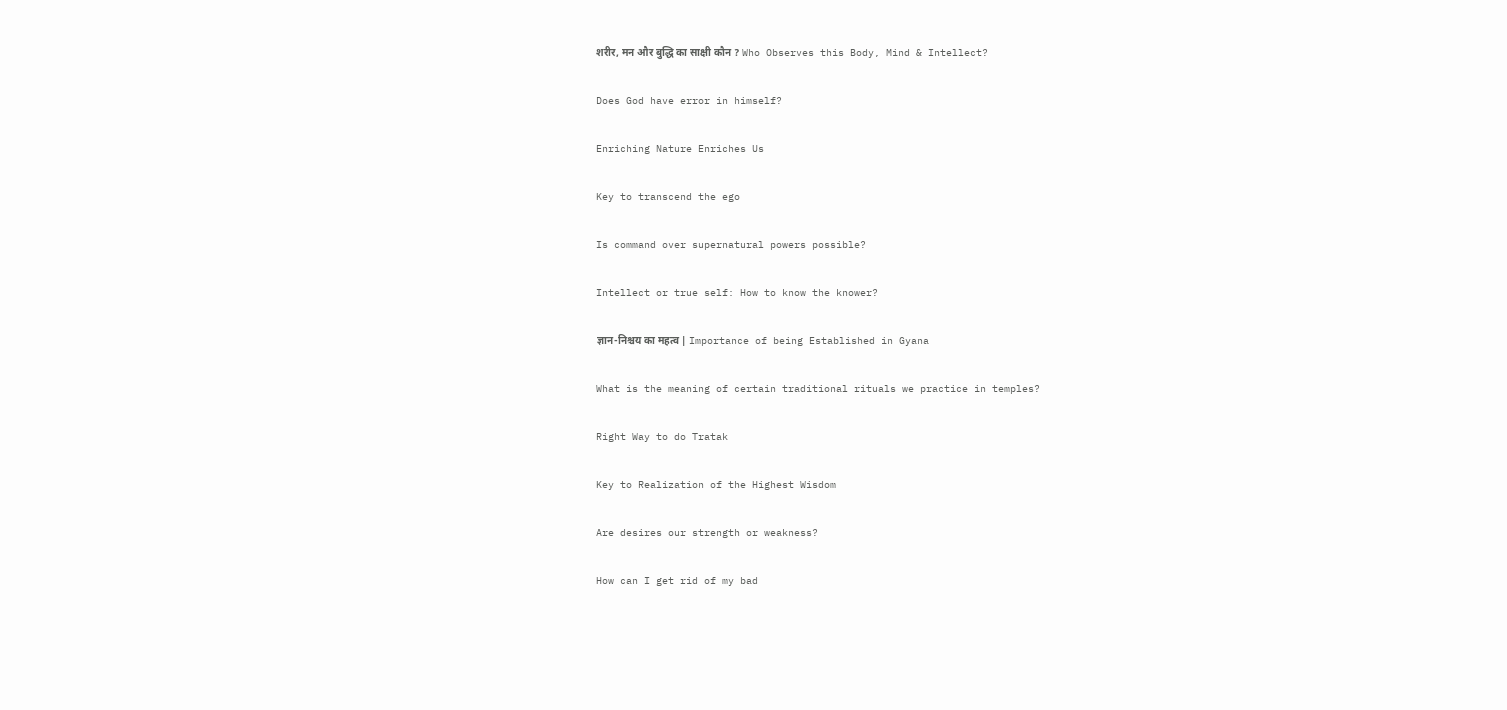शरीर, मन और बुद्धि का साक्षी कौन ? Who Observes this Body, Mind & Intellect?

Does God have error in himself?

Enriching Nature Enriches Us

Key to transcend the ego

Is command over supernatural powers possible?

Intellect or true self: How to know the knower?

ज्ञान-निश्चय का महत्व | Importance of being Established in Gyana

What is the meaning of certain traditional rituals we practice in temples?

Right Way to do Tratak

Key to Realization of the Highest Wisdom

Are desires our strength or weakness?

How can I get rid of my bad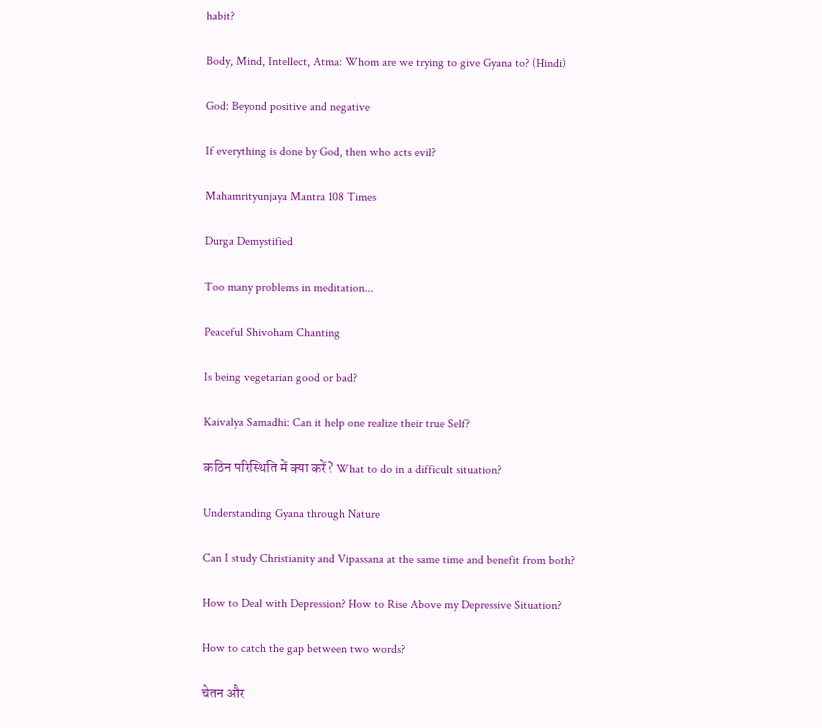habit?

Body, Mind, Intellect, Atma: Whom are we trying to give Gyana to? (Hindi)

God: Beyond positive and negative

If everything is done by God, then who acts evil?

Mahamrityunjaya Mantra 108 Times

Durga Demystified

Too many problems in meditation...

Peaceful Shivoham Chanting

Is being vegetarian good or bad?

Kaivalya Samadhi: Can it help one realize their true Self?

कठिन परिस्थिति में क्या करें? What to do in a difficult situation?

Understanding Gyana through Nature

Can I study Christianity and Vipassana at the same time and benefit from both?

How to Deal with Depression? How to Rise Above my Depressive Situation?

How to catch the gap between two words?

चेतन और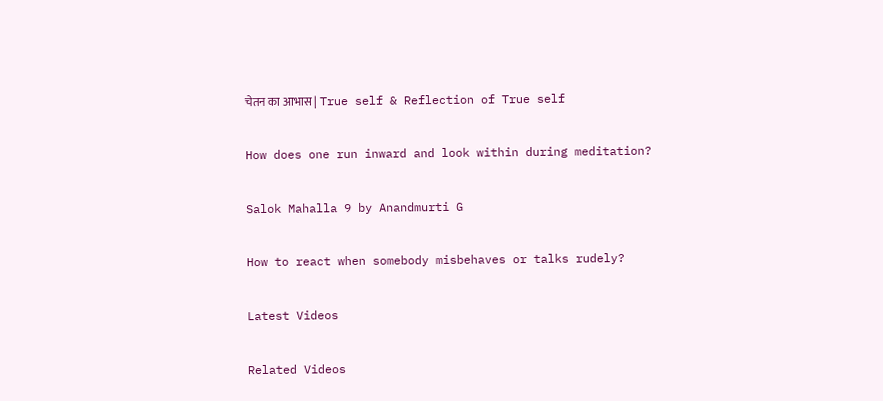चेतन का आभास | True self & Reflection of True self

How does one run inward and look within during meditation?

Salok Mahalla 9 by Anandmurti G

How to react when somebody misbehaves or talks rudely?

Latest Videos

Related Videos